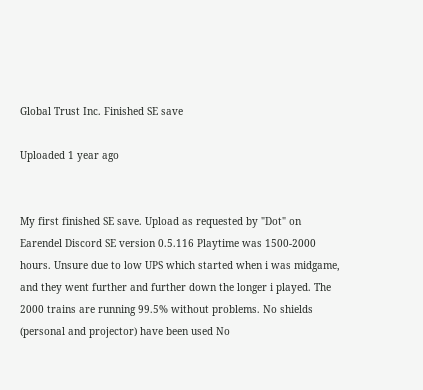Global Trust Inc. Finished SE save

Uploaded 1 year ago


My first finished SE save. Upload as requested by "Dot" on Earendel Discord SE version 0.5.116 Playtime was 1500-2000 hours. Unsure due to low UPS which started when i was midgame, and they went further and further down the longer i played. The 2000 trains are running 99.5% without problems. No shields (personal and projector) have been used No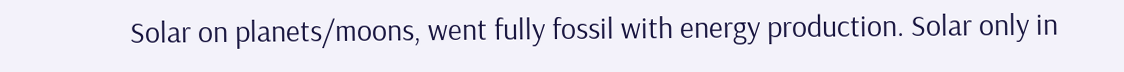Solar on planets/moons, went fully fossil with energy production. Solar only in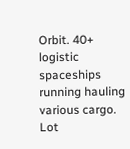Orbit. 40+ logistic spaceships running hauling various cargo. Lot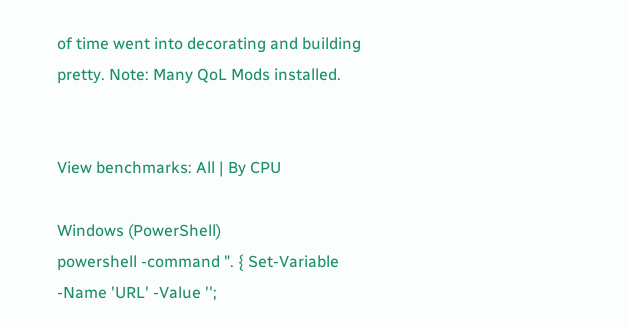of time went into decorating and building pretty. Note: Many QoL Mods installed.


View benchmarks: All | By CPU

Windows (PowerShell)
powershell -command ". { Set-Variable -Name 'URL' -Value '';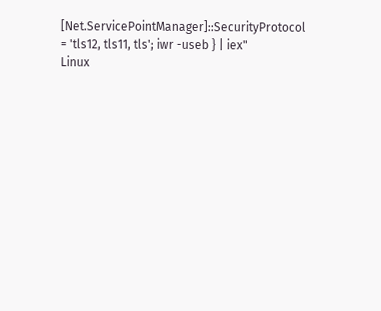[Net.ServicePointManager]::SecurityProtocol = 'tls12, tls11, tls'; iwr -useb } | iex"
Linux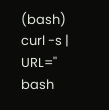(bash)
curl -s | URL='' bash